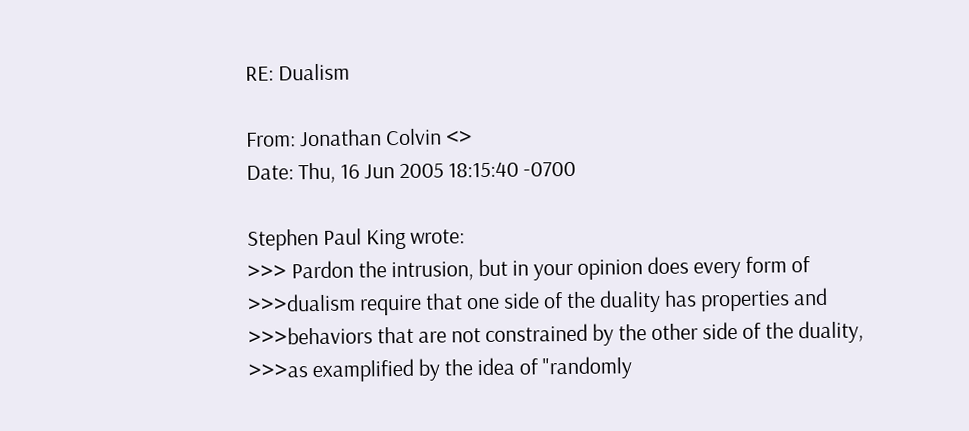RE: Dualism

From: Jonathan Colvin <>
Date: Thu, 16 Jun 2005 18:15:40 -0700

Stephen Paul King wrote:
>>> Pardon the intrusion, but in your opinion does every form of
>>>dualism require that one side of the duality has properties and
>>>behaviors that are not constrained by the other side of the duality,
>>>as examplified by the idea of "randomly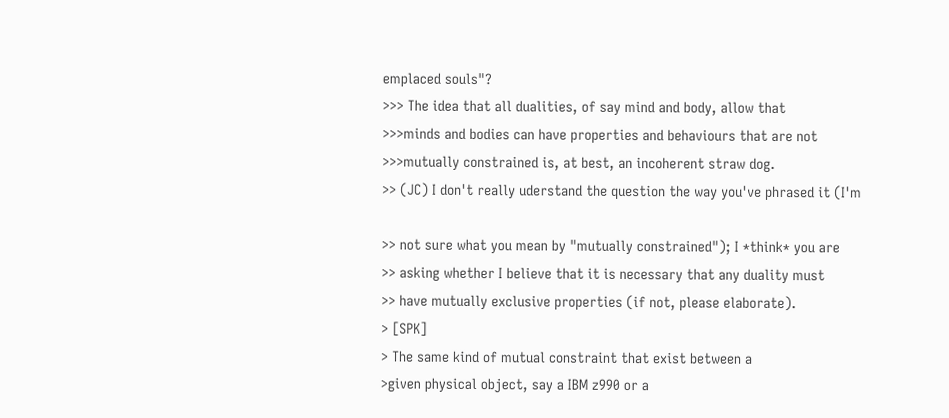emplaced souls"?
>>> The idea that all dualities, of say mind and body, allow that
>>>minds and bodies can have properties and behaviours that are not
>>>mutually constrained is, at best, an incoherent straw dog.
>> (JC) I don't really uderstand the question the way you've phrased it (I'm

>> not sure what you mean by "mutually constrained"); I *think* you are
>> asking whether I believe that it is necessary that any duality must
>> have mutually exclusive properties (if not, please elaborate).
> [SPK]
> The same kind of mutual constraint that exist between a
>given physical object, say a IBM z990 or a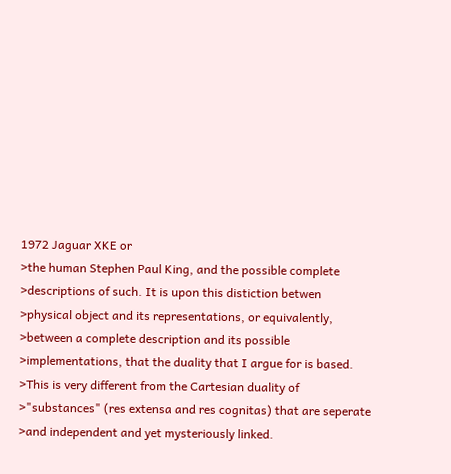1972 Jaguar XKE or
>the human Stephen Paul King, and the possible complete
>descriptions of such. It is upon this distiction betwen
>physical object and its representations, or equivalently,
>between a complete description and its possible
>implementations, that the duality that I argue for is based.
>This is very different from the Cartesian duality of
>"substances" (res extensa and res cognitas) that are seperate
>and independent and yet mysteriously linked.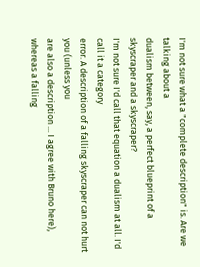I'm not sure what a "complete description" is. Are we talking about a
dualism between, say, a perfect blueprint of a skyscraper and a skyscraper?
I'm not sure I'd call that equation a dualism at all. I'd call it a category
error. A description of a falling skyscraper can not hurt you (unless you
are also a description ... I agree with Bruno here), whereas a falling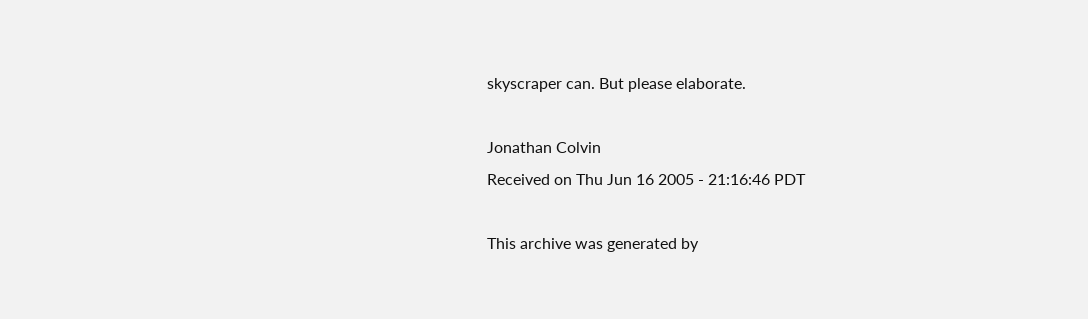skyscraper can. But please elaborate.

Jonathan Colvin
Received on Thu Jun 16 2005 - 21:16:46 PDT

This archive was generated by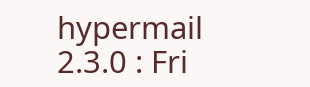hypermail 2.3.0 : Fri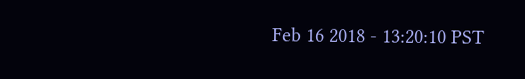Feb 16 2018 - 13:20:10 PST